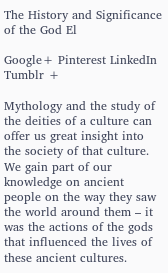The History and Significance of the God El

Google+ Pinterest LinkedIn Tumblr +

Mythology and the study of the deities of a culture can offer us great insight into the society of that culture. We gain part of our knowledge on ancient people on the way they saw the world around them – it was the actions of the gods that influenced the lives of these ancient cultures.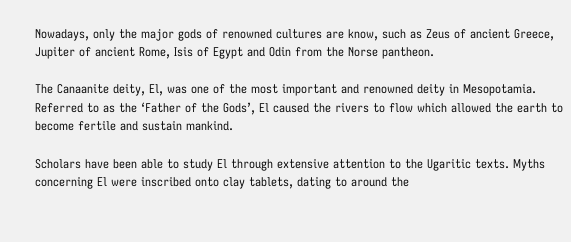Nowadays, only the major gods of renowned cultures are know, such as Zeus of ancient Greece, Jupiter of ancient Rome, Isis of Egypt and Odin from the Norse pantheon.

The Canaanite deity, El, was one of the most important and renowned deity in Mesopotamia. Referred to as the ‘Father of the Gods’, El caused the rivers to flow which allowed the earth to become fertile and sustain mankind.

Scholars have been able to study El through extensive attention to the Ugaritic texts. Myths concerning El were inscribed onto clay tablets, dating to around the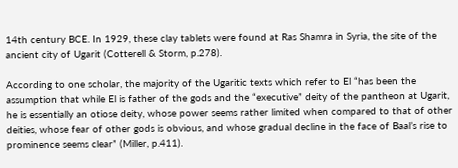14th century BCE. In 1929, these clay tablets were found at Ras Shamra in Syria, the site of the ancient city of Ugarit (Cotterell & Storm, p.278).

According to one scholar, the majority of the Ugaritic texts which refer to El “has been the assumption that while El is father of the gods and the “executive” deity of the pantheon at Ugarit, he is essentially an otiose deity, whose power seems rather limited when compared to that of other deities, whose fear of other gods is obvious, and whose gradual decline in the face of Baal’s rise to prominence seems clear” (Miller, p.411).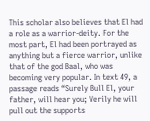This scholar also believes that El had a role as a warrior-deity. For the most part, El had been portrayed as anything but a fierce warrior, unlike that of the god Baal, who was becoming very popular. In text 49, a passage reads “Surely Bull El, your father, will hear you; Verily he will pull out the supports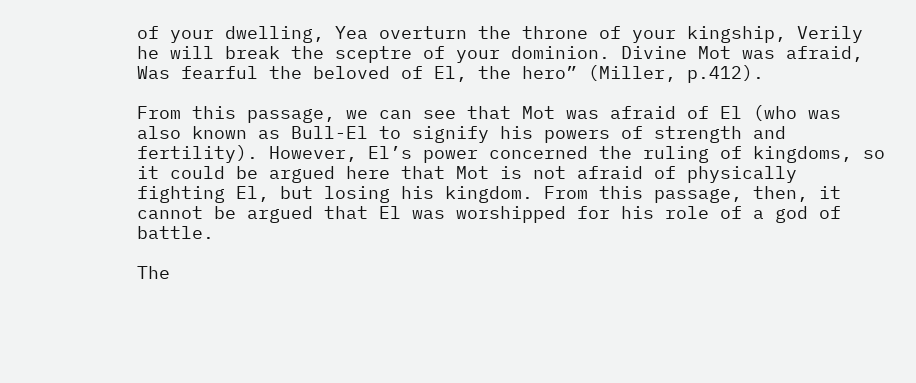of your dwelling, Yea overturn the throne of your kingship, Verily he will break the sceptre of your dominion. Divine Mot was afraid, Was fearful the beloved of El, the hero” (Miller, p.412).

From this passage, we can see that Mot was afraid of El (who was also known as Bull-El to signify his powers of strength and fertility). However, El’s power concerned the ruling of kingdoms, so it could be argued here that Mot is not afraid of physically fighting El, but losing his kingdom. From this passage, then, it cannot be argued that El was worshipped for his role of a god of battle.

The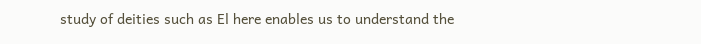study of deities such as El here enables us to understand the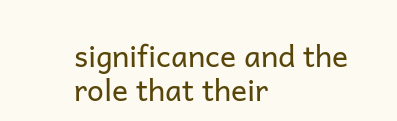significance and the role that their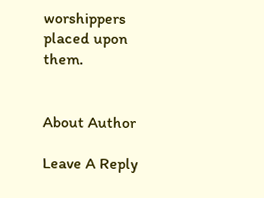worshippers placed upon them.


About Author

Leave A Reply